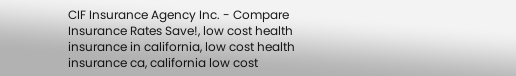CIF Insurance Agency Inc. - Compare Insurance Rates Save!, low cost health insurance in california, low cost health insurance ca, california low cost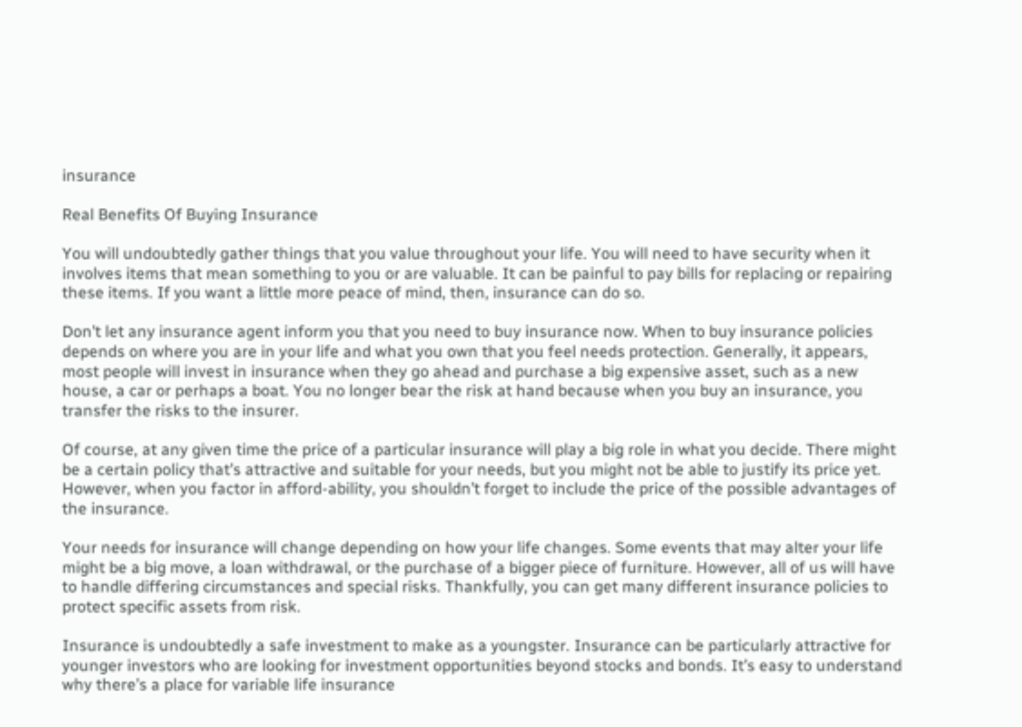insurance

Real Benefits Of Buying Insurance

You will undoubtedly gather things that you value throughout your life. You will need to have security when it involves items that mean something to you or are valuable. It can be painful to pay bills for replacing or repairing these items. If you want a little more peace of mind, then, insurance can do so.

Don’t let any insurance agent inform you that you need to buy insurance now. When to buy insurance policies depends on where you are in your life and what you own that you feel needs protection. Generally, it appears, most people will invest in insurance when they go ahead and purchase a big expensive asset, such as a new house, a car or perhaps a boat. You no longer bear the risk at hand because when you buy an insurance, you transfer the risks to the insurer.

Of course, at any given time the price of a particular insurance will play a big role in what you decide. There might be a certain policy that’s attractive and suitable for your needs, but you might not be able to justify its price yet. However, when you factor in afford-ability, you shouldn’t forget to include the price of the possible advantages of the insurance.

Your needs for insurance will change depending on how your life changes. Some events that may alter your life might be a big move, a loan withdrawal, or the purchase of a bigger piece of furniture. However, all of us will have to handle differing circumstances and special risks. Thankfully, you can get many different insurance policies to protect specific assets from risk.

Insurance is undoubtedly a safe investment to make as a youngster. Insurance can be particularly attractive for younger investors who are looking for investment opportunities beyond stocks and bonds. It’s easy to understand why there’s a place for variable life insurance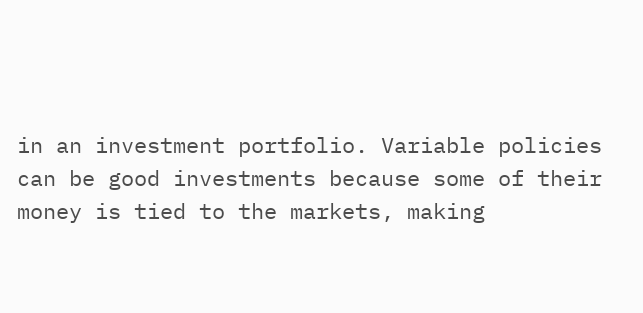in an investment portfolio. Variable policies can be good investments because some of their money is tied to the markets, making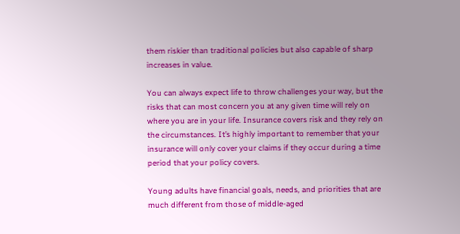them riskier than traditional policies but also capable of sharp increases in value.

You can always expect life to throw challenges your way, but the risks that can most concern you at any given time will rely on where you are in your life. Insurance covers risk and they rely on the circumstances. It’s highly important to remember that your insurance will only cover your claims if they occur during a time period that your policy covers.

Young adults have financial goals, needs, and priorities that are much different from those of middle-aged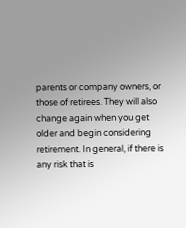parents or company owners, or those of retirees. They will also change again when you get older and begin considering retirement. In general, if there is any risk that is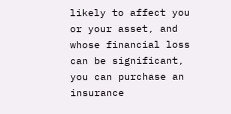likely to affect you or your asset, and whose financial loss can be significant, you can purchase an insurance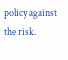policy against the risk.